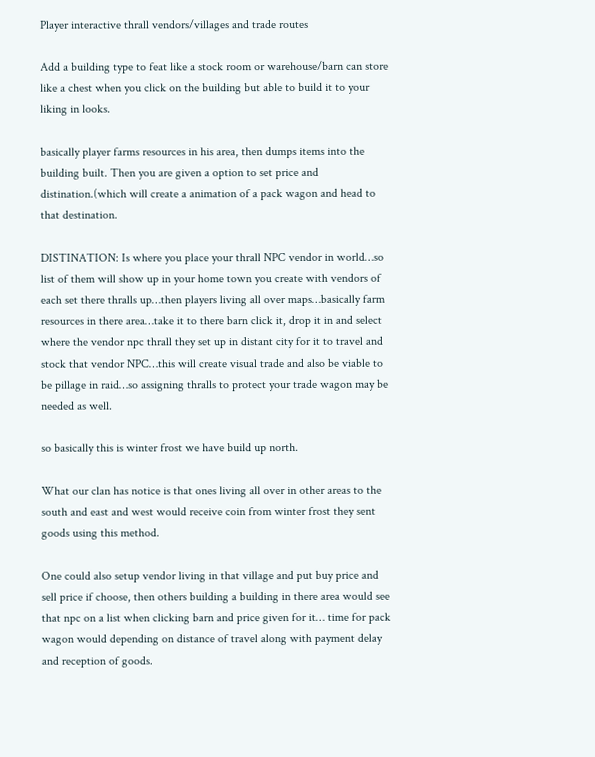Player interactive thrall vendors/villages and trade routes

Add a building type to feat like a stock room or warehouse/barn can store like a chest when you click on the building but able to build it to your liking in looks.

basically player farms resources in his area, then dumps items into the building built. Then you are given a option to set price and distination.(which will create a animation of a pack wagon and head to that destination.

DISTINATION: Is where you place your thrall NPC vendor in world…so list of them will show up in your home town you create with vendors of each set there thralls up…then players living all over maps…basically farm resources in there area…take it to there barn click it, drop it in and select where the vendor npc thrall they set up in distant city for it to travel and stock that vendor NPC…this will create visual trade and also be viable to be pillage in raid…so assigning thralls to protect your trade wagon may be needed as well.

so basically this is winter frost we have build up north.

What our clan has notice is that ones living all over in other areas to the south and east and west would receive coin from winter frost they sent goods using this method.

One could also setup vendor living in that village and put buy price and sell price if choose, then others building a building in there area would see that npc on a list when clicking barn and price given for it… time for pack wagon would depending on distance of travel along with payment delay and reception of goods.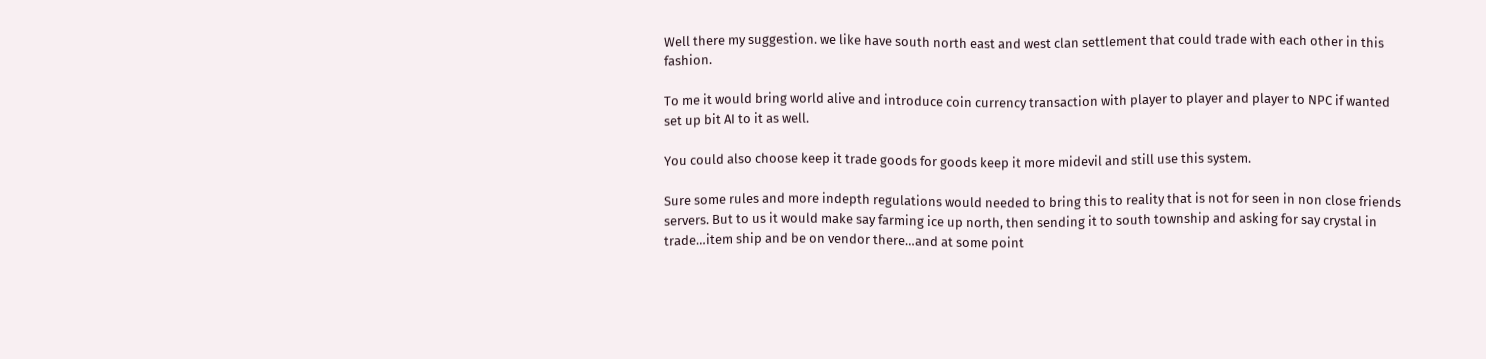Well there my suggestion. we like have south north east and west clan settlement that could trade with each other in this fashion.

To me it would bring world alive and introduce coin currency transaction with player to player and player to NPC if wanted set up bit AI to it as well.

You could also choose keep it trade goods for goods keep it more midevil and still use this system.

Sure some rules and more indepth regulations would needed to bring this to reality that is not for seen in non close friends servers. But to us it would make say farming ice up north, then sending it to south township and asking for say crystal in trade…item ship and be on vendor there…and at some point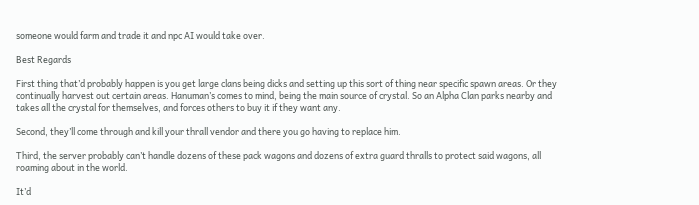someone would farm and trade it and npc AI would take over.

Best Regards

First thing that’d probably happen is you get large clans being dicks and setting up this sort of thing near specific spawn areas. Or they continually harvest out certain areas. Hanuman’s comes to mind, being the main source of crystal. So an Alpha Clan parks nearby and takes all the crystal for themselves, and forces others to buy it if they want any.

Second, they’ll come through and kill your thrall vendor and there you go having to replace him.

Third, the server probably can’t handle dozens of these pack wagons and dozens of extra guard thralls to protect said wagons, all roaming about in the world.

It’d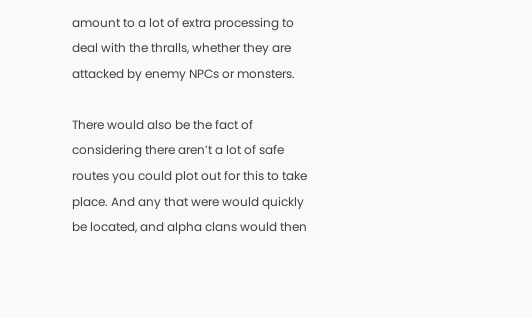amount to a lot of extra processing to deal with the thralls, whether they are attacked by enemy NPCs or monsters.

There would also be the fact of considering there aren’t a lot of safe routes you could plot out for this to take place. And any that were would quickly be located, and alpha clans would then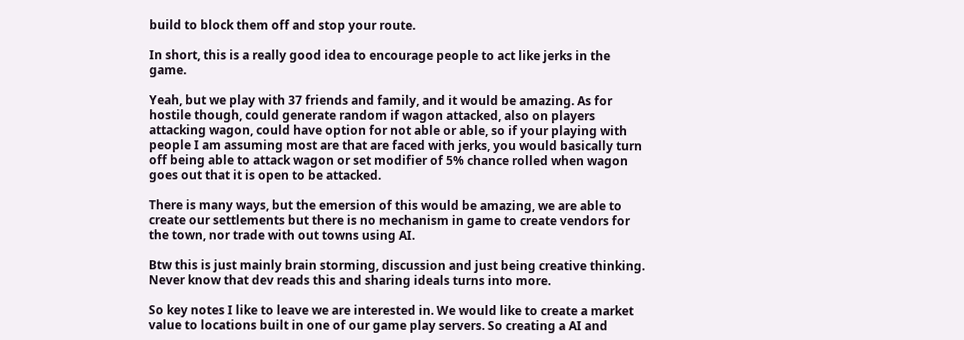build to block them off and stop your route.

In short, this is a really good idea to encourage people to act like jerks in the game.

Yeah, but we play with 37 friends and family, and it would be amazing. As for hostile though, could generate random if wagon attacked, also on players attacking wagon, could have option for not able or able, so if your playing with people I am assuming most are that are faced with jerks, you would basically turn off being able to attack wagon or set modifier of 5% chance rolled when wagon goes out that it is open to be attacked.

There is many ways, but the emersion of this would be amazing, we are able to create our settlements but there is no mechanism in game to create vendors for the town, nor trade with out towns using AI.

Btw this is just mainly brain storming, discussion and just being creative thinking. Never know that dev reads this and sharing ideals turns into more.

So key notes I like to leave we are interested in. We would like to create a market value to locations built in one of our game play servers. So creating a AI and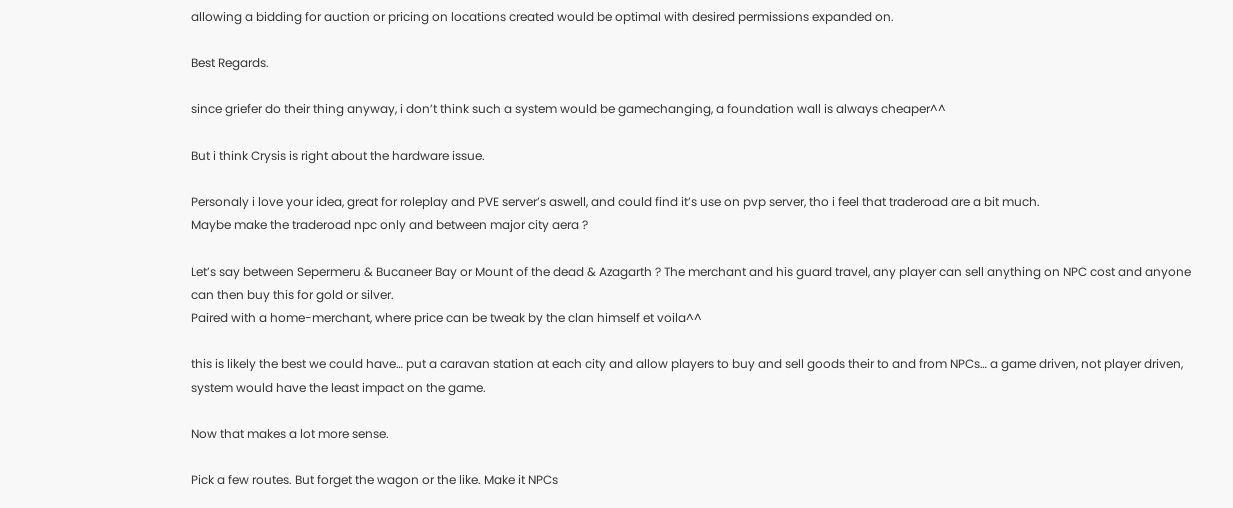allowing a bidding for auction or pricing on locations created would be optimal with desired permissions expanded on.

Best Regards.

since griefer do their thing anyway, i don’t think such a system would be gamechanging, a foundation wall is always cheaper^^

But i think Crysis is right about the hardware issue.

Personaly i love your idea, great for roleplay and PVE server’s aswell, and could find it’s use on pvp server, tho i feel that traderoad are a bit much.
Maybe make the traderoad npc only and between major city aera ?

Let’s say between Sepermeru & Bucaneer Bay or Mount of the dead & Azagarth ? The merchant and his guard travel, any player can sell anything on NPC cost and anyone can then buy this for gold or silver.
Paired with a home-merchant, where price can be tweak by the clan himself et voila^^

this is likely the best we could have… put a caravan station at each city and allow players to buy and sell goods their to and from NPCs… a game driven, not player driven, system would have the least impact on the game.

Now that makes a lot more sense.

Pick a few routes. But forget the wagon or the like. Make it NPCs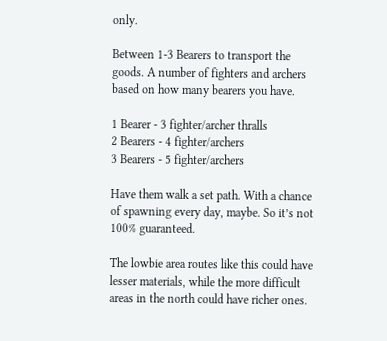only.

Between 1-3 Bearers to transport the goods. A number of fighters and archers based on how many bearers you have.

1 Bearer - 3 fighter/archer thralls
2 Bearers - 4 fighter/archers
3 Bearers - 5 fighter/archers

Have them walk a set path. With a chance of spawning every day, maybe. So it’s not 100% guaranteed.

The lowbie area routes like this could have lesser materials, while the more difficult areas in the north could have richer ones.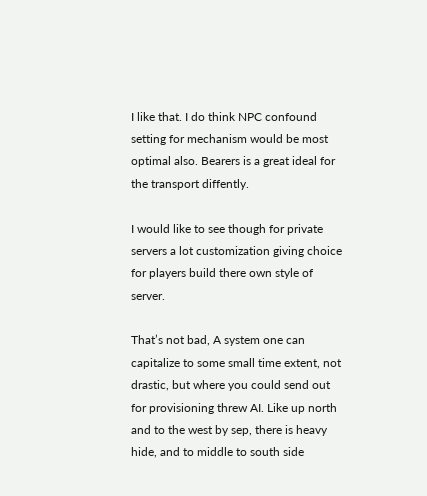I like that. I do think NPC confound setting for mechanism would be most optimal also. Bearers is a great ideal for the transport diffently.

I would like to see though for private servers a lot customization giving choice for players build there own style of server.

That’s not bad, A system one can capitalize to some small time extent, not drastic, but where you could send out for provisioning threw AI. Like up north and to the west by sep, there is heavy hide, and to middle to south side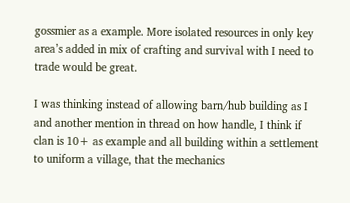gossmier as a example. More isolated resources in only key area’s added in mix of crafting and survival with I need to trade would be great.

I was thinking instead of allowing barn/hub building as I and another mention in thread on how handle, I think if clan is 10+ as example and all building within a settlement to uniform a village, that the mechanics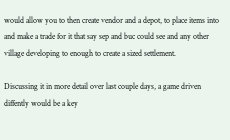would allow you to then create vendor and a depot, to place items into and make a trade for it that say sep and buc could see and any other village developing to enough to create a sized settlement.

Discussing it in more detail over last couple days, a game driven diffently would be a key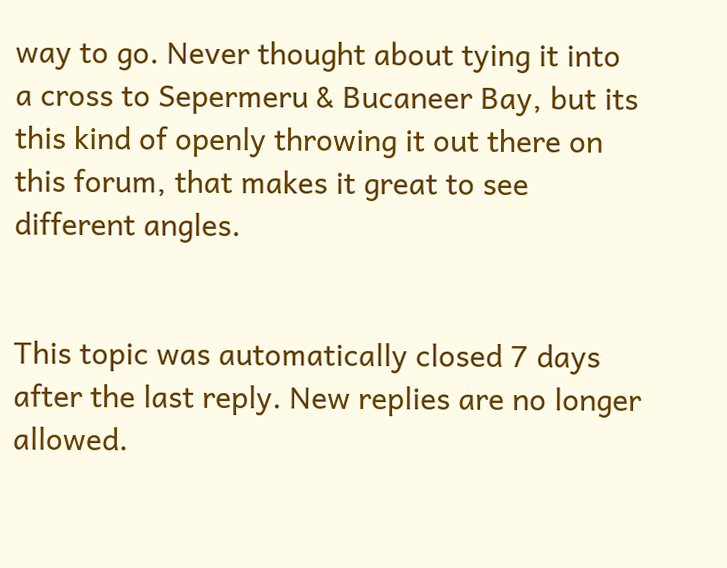way to go. Never thought about tying it into a cross to Sepermeru & Bucaneer Bay, but its this kind of openly throwing it out there on this forum, that makes it great to see different angles.


This topic was automatically closed 7 days after the last reply. New replies are no longer allowed.